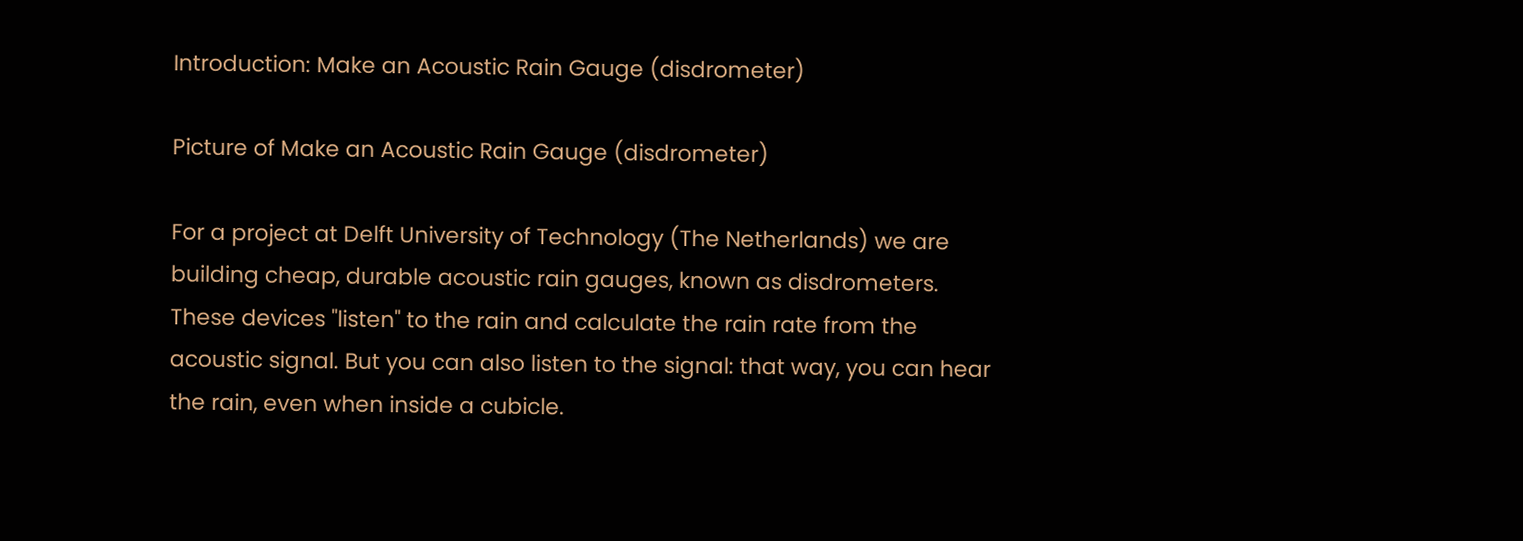Introduction: Make an Acoustic Rain Gauge (disdrometer)

Picture of Make an Acoustic Rain Gauge (disdrometer)

For a project at Delft University of Technology (The Netherlands) we are building cheap, durable acoustic rain gauges, known as disdrometers. These devices "listen" to the rain and calculate the rain rate from the acoustic signal. But you can also listen to the signal: that way, you can hear the rain, even when inside a cubicle.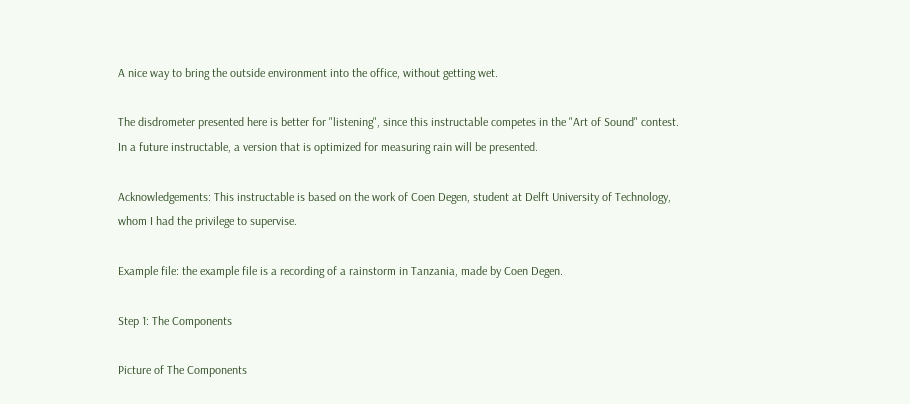A nice way to bring the outside environment into the office, without getting wet.

The disdrometer presented here is better for "listening", since this instructable competes in the "Art of Sound" contest. In a future instructable, a version that is optimized for measuring rain will be presented.

Acknowledgements: This instructable is based on the work of Coen Degen, student at Delft University of Technology, whom I had the privilege to supervise.

Example file: the example file is a recording of a rainstorm in Tanzania, made by Coen Degen.

Step 1: The Components

Picture of The Components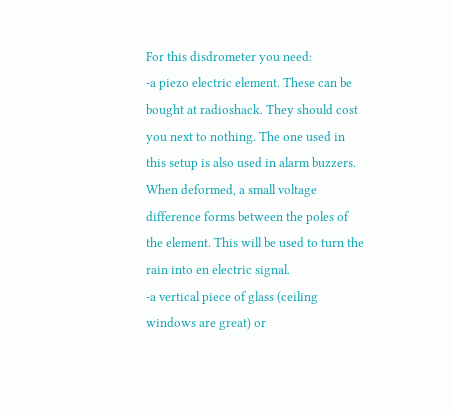For this disdrometer you need:
-a piezo electric element. These can be bought at radioshack. They should cost you next to nothing. The one used in this setup is also used in alarm buzzers. When deformed, a small voltage difference forms between the poles of the element. This will be used to turn the rain into en electric signal.
-a vertical piece of glass (ceiling windows are great) or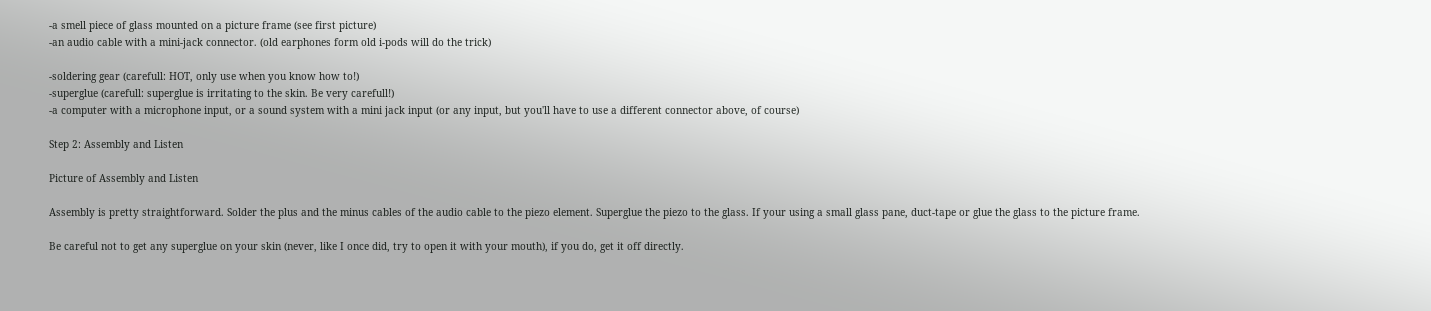-a smell piece of glass mounted on a picture frame (see first picture)
-an audio cable with a mini-jack connector. (old earphones form old i-pods will do the trick)

-soldering gear (carefull: HOT, only use when you know how to!)
-superglue (carefull: superglue is irritating to the skin. Be very carefull!)
-a computer with a microphone input, or a sound system with a mini jack input (or any input, but you'll have to use a different connector above, of course)

Step 2: Assembly and Listen

Picture of Assembly and Listen

Assembly is pretty straightforward. Solder the plus and the minus cables of the audio cable to the piezo element. Superglue the piezo to the glass. If your using a small glass pane, duct-tape or glue the glass to the picture frame.

Be careful not to get any superglue on your skin (never, like I once did, try to open it with your mouth), if you do, get it off directly.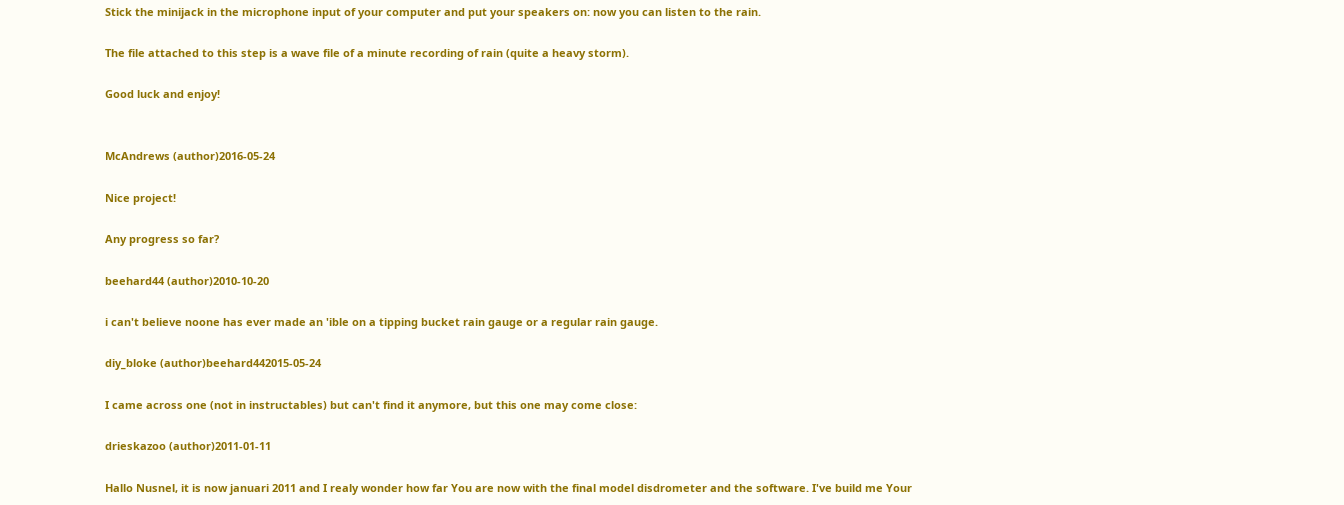Stick the minijack in the microphone input of your computer and put your speakers on: now you can listen to the rain.

The file attached to this step is a wave file of a minute recording of rain (quite a heavy storm).

Good luck and enjoy!


McAndrews (author)2016-05-24

Nice project!

Any progress so far?

beehard44 (author)2010-10-20

i can't believe noone has ever made an 'ible on a tipping bucket rain gauge or a regular rain gauge.

diy_bloke (author)beehard442015-05-24

I came across one (not in instructables) but can't find it anymore, but this one may come close:

drieskazoo (author)2011-01-11

Hallo Nusnel, it is now januari 2011 and I realy wonder how far You are now with the final model disdrometer and the software. I've build me Your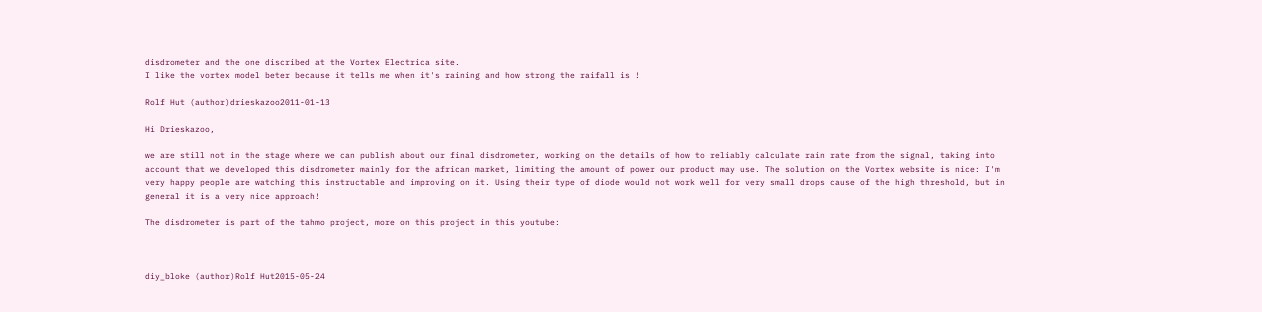disdrometer and the one discribed at the Vortex Electrica site.
I like the vortex model beter because it tells me when it's raining and how strong the raifall is !

Rolf Hut (author)drieskazoo2011-01-13

Hi Drieskazoo,

we are still not in the stage where we can publish about our final disdrometer, working on the details of how to reliably calculate rain rate from the signal, taking into account that we developed this disdrometer mainly for the african market, limiting the amount of power our product may use. The solution on the Vortex website is nice: I'm very happy people are watching this instructable and improving on it. Using their type of diode would not work well for very small drops cause of the high threshold, but in general it is a very nice approach!

The disdrometer is part of the tahmo project, more on this project in this youtube:



diy_bloke (author)Rolf Hut2015-05-24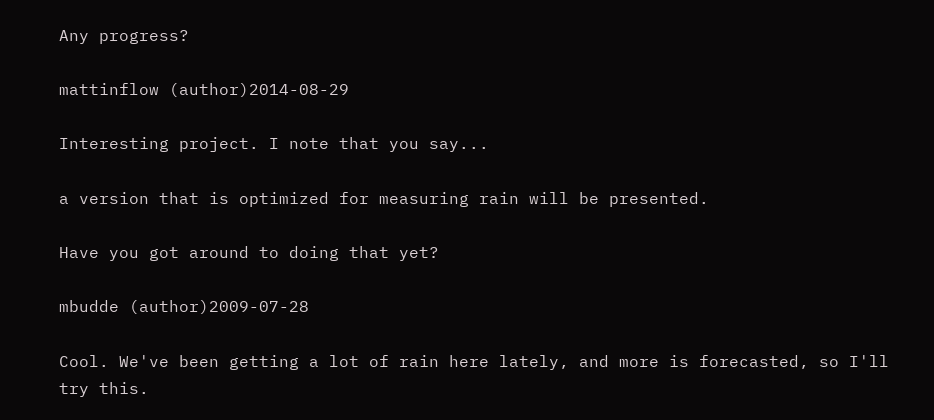Any progress?

mattinflow (author)2014-08-29

Interesting project. I note that you say...

a version that is optimized for measuring rain will be presented.

Have you got around to doing that yet?

mbudde (author)2009-07-28

Cool. We've been getting a lot of rain here lately, and more is forecasted, so I'll try this.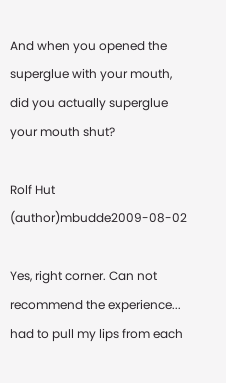And when you opened the superglue with your mouth, did you actually superglue your mouth shut?

Rolf Hut (author)mbudde2009-08-02

Yes, right corner. Can not recommend the experience... had to pull my lips from each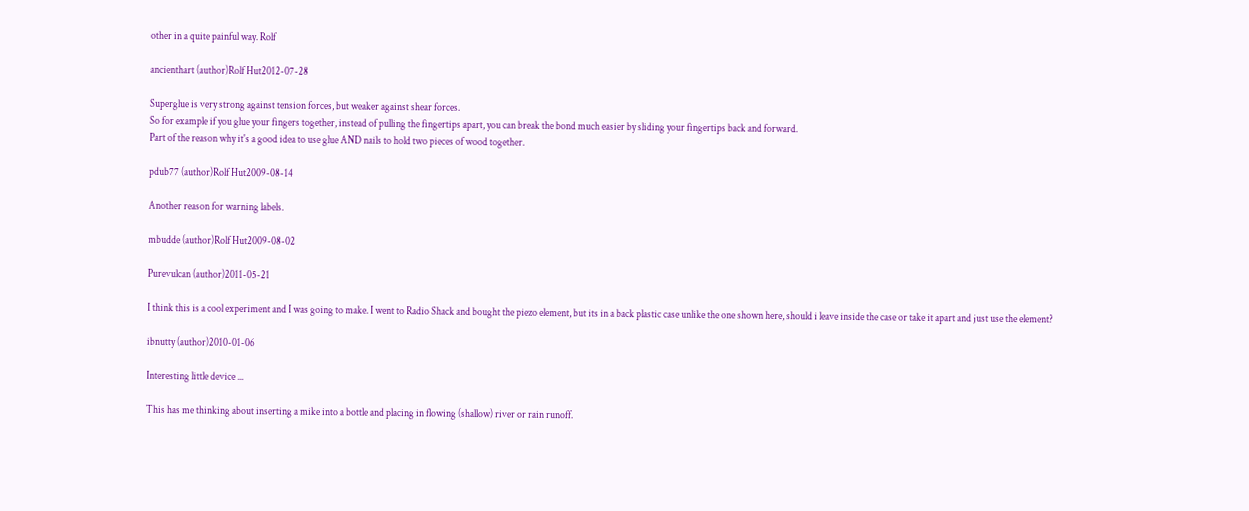other in a quite painful way. Rolf

ancienthart (author)Rolf Hut2012-07-28

Superglue is very strong against tension forces, but weaker against shear forces.
So for example if you glue your fingers together, instead of pulling the fingertips apart, you can break the bond much easier by sliding your fingertips back and forward.
Part of the reason why it's a good idea to use glue AND nails to hold two pieces of wood together.

pdub77 (author)Rolf Hut2009-08-14

Another reason for warning labels.

mbudde (author)Rolf Hut2009-08-02

Purevulcan (author)2011-05-21

I think this is a cool experiment and I was going to make. I went to Radio Shack and bought the piezo element, but its in a back plastic case unlike the one shown here, should i leave inside the case or take it apart and just use the element?

ibnutty (author)2010-01-06

Interesting little device ...

This has me thinking about inserting a mike into a bottle and placing in flowing (shallow) river or rain runoff.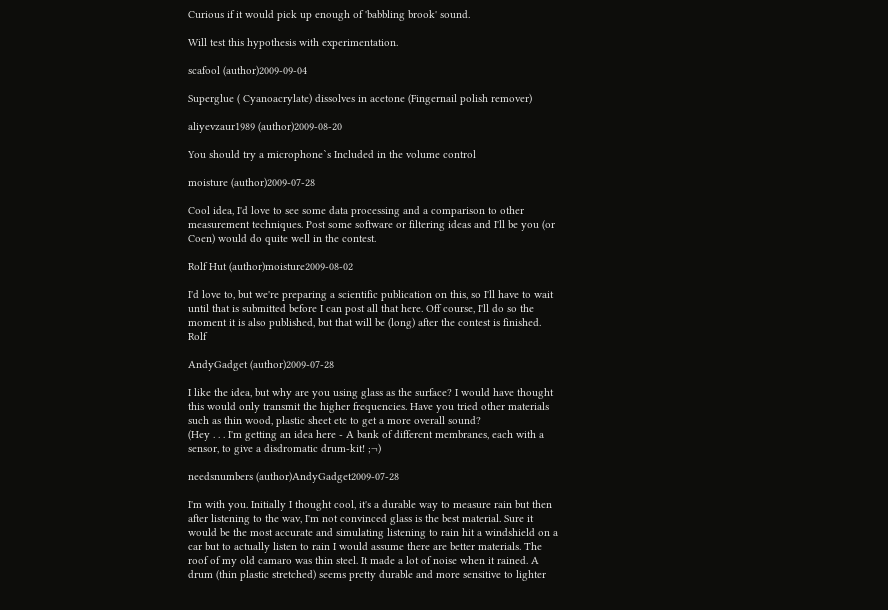Curious if it would pick up enough of 'babbling brook' sound.

Will test this hypothesis with experimentation.

scafool (author)2009-09-04

Superglue ( Cyanoacrylate) dissolves in acetone (Fingernail polish remover)

aliyevzaur1989 (author)2009-08-20

You should try a microphone`s Included in the volume control

moisture (author)2009-07-28

Cool idea, I'd love to see some data processing and a comparison to other measurement techniques. Post some software or filtering ideas and I'll be you (or Coen) would do quite well in the contest.

Rolf Hut (author)moisture2009-08-02

I'd love to, but we're preparing a scientific publication on this, so I'll have to wait until that is submitted before I can post all that here. Off course, I'll do so the moment it is also published, but that will be (long) after the contest is finished. Rolf

AndyGadget (author)2009-07-28

I like the idea, but why are you using glass as the surface? I would have thought this would only transmit the higher frequencies. Have you tried other materials such as thin wood, plastic sheet etc to get a more overall sound?
(Hey . . . I'm getting an idea here - A bank of different membranes, each with a sensor, to give a disdromatic drum-kit! ;¬)

needsnumbers (author)AndyGadget2009-07-28

I'm with you. Initially I thought cool, it's a durable way to measure rain but then after listening to the wav, I'm not convinced glass is the best material. Sure it would be the most accurate and simulating listening to rain hit a windshield on a car but to actually listen to rain I would assume there are better materials. The roof of my old camaro was thin steel. It made a lot of noise when it rained. A drum (thin plastic stretched) seems pretty durable and more sensitive to lighter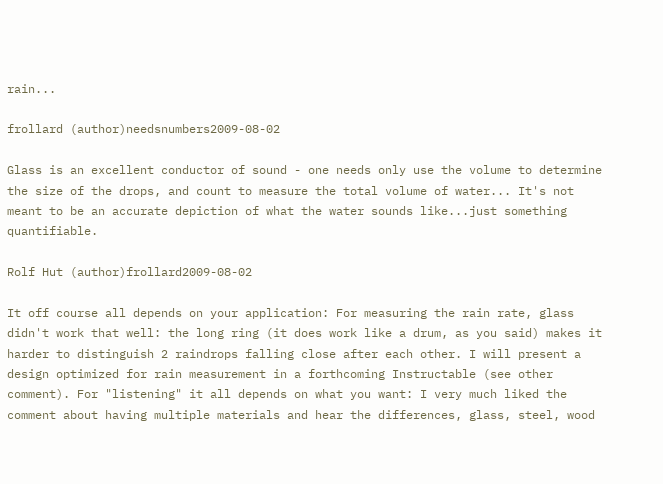rain...

frollard (author)needsnumbers2009-08-02

Glass is an excellent conductor of sound - one needs only use the volume to determine the size of the drops, and count to measure the total volume of water... It's not meant to be an accurate depiction of what the water sounds like...just something quantifiable.

Rolf Hut (author)frollard2009-08-02

It off course all depends on your application: For measuring the rain rate, glass didn't work that well: the long ring (it does work like a drum, as you said) makes it harder to distinguish 2 raindrops falling close after each other. I will present a design optimized for rain measurement in a forthcoming Instructable (see other comment). For "listening" it all depends on what you want: I very much liked the comment about having multiple materials and hear the differences, glass, steel, wood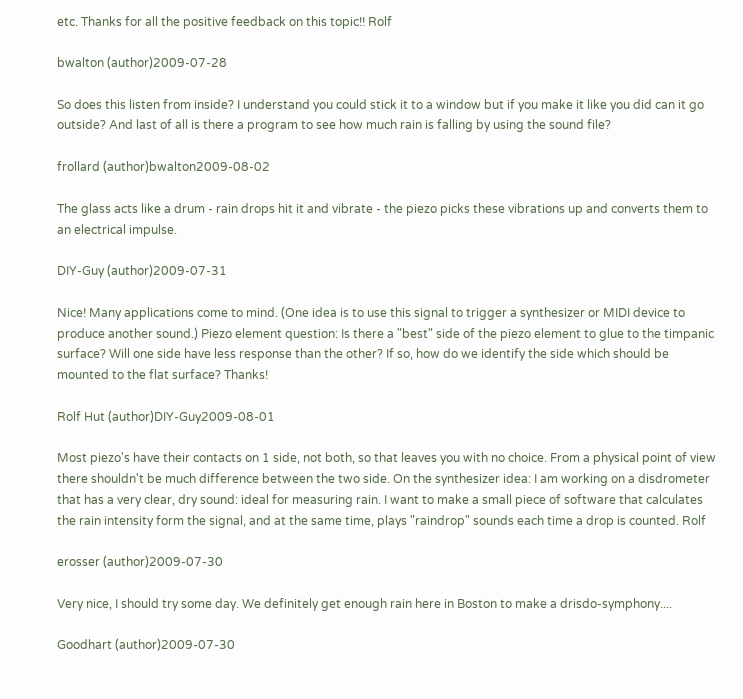etc. Thanks for all the positive feedback on this topic!! Rolf

bwalton (author)2009-07-28

So does this listen from inside? I understand you could stick it to a window but if you make it like you did can it go outside? And last of all is there a program to see how much rain is falling by using the sound file?

frollard (author)bwalton2009-08-02

The glass acts like a drum - rain drops hit it and vibrate - the piezo picks these vibrations up and converts them to an electrical impulse.

DIY-Guy (author)2009-07-31

Nice! Many applications come to mind. (One idea is to use this signal to trigger a synthesizer or MIDI device to produce another sound.) Piezo element question: Is there a "best" side of the piezo element to glue to the timpanic surface? Will one side have less response than the other? If so, how do we identify the side which should be mounted to the flat surface? Thanks!

Rolf Hut (author)DIY-Guy2009-08-01

Most piezo's have their contacts on 1 side, not both, so that leaves you with no choice. From a physical point of view there shouldn't be much difference between the two side. On the synthesizer idea: I am working on a disdrometer that has a very clear, dry sound: ideal for measuring rain. I want to make a small piece of software that calculates the rain intensity form the signal, and at the same time, plays "raindrop" sounds each time a drop is counted. Rolf

erosser (author)2009-07-30

Very nice, I should try some day. We definitely get enough rain here in Boston to make a drisdo-symphony....

Goodhart (author)2009-07-30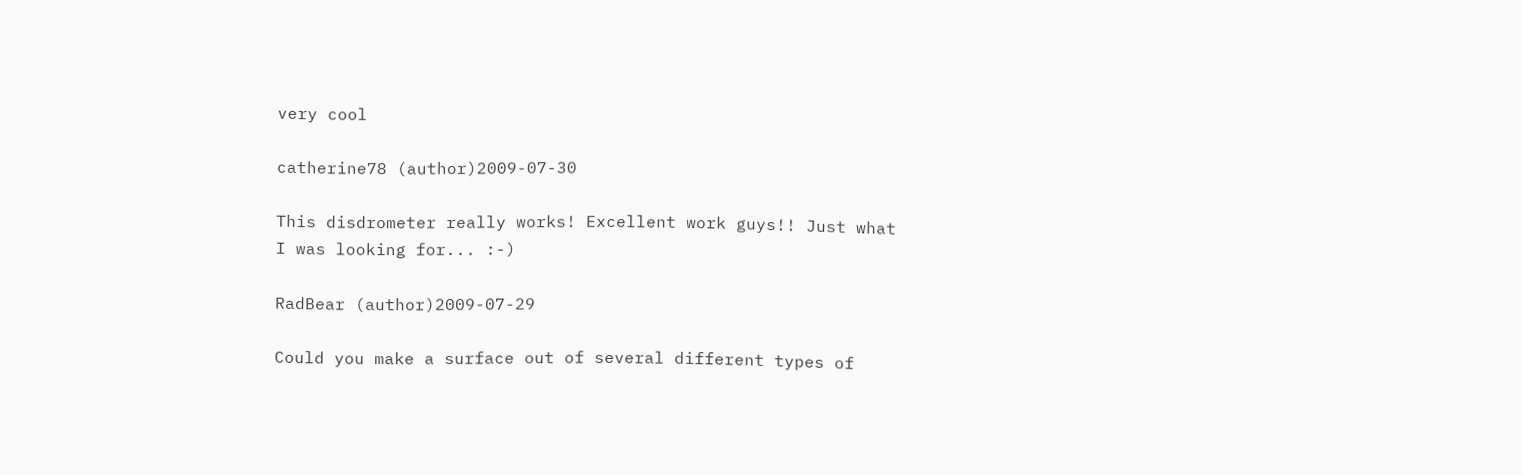very cool

catherine78 (author)2009-07-30

This disdrometer really works! Excellent work guys!! Just what I was looking for... :-)

RadBear (author)2009-07-29

Could you make a surface out of several different types of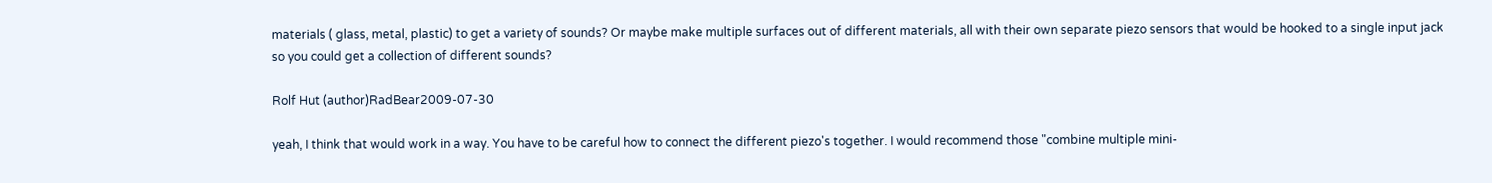materials ( glass, metal, plastic) to get a variety of sounds? Or maybe make multiple surfaces out of different materials, all with their own separate piezo sensors that would be hooked to a single input jack so you could get a collection of different sounds?

Rolf Hut (author)RadBear2009-07-30

yeah, I think that would work in a way. You have to be careful how to connect the different piezo's together. I would recommend those "combine multiple mini-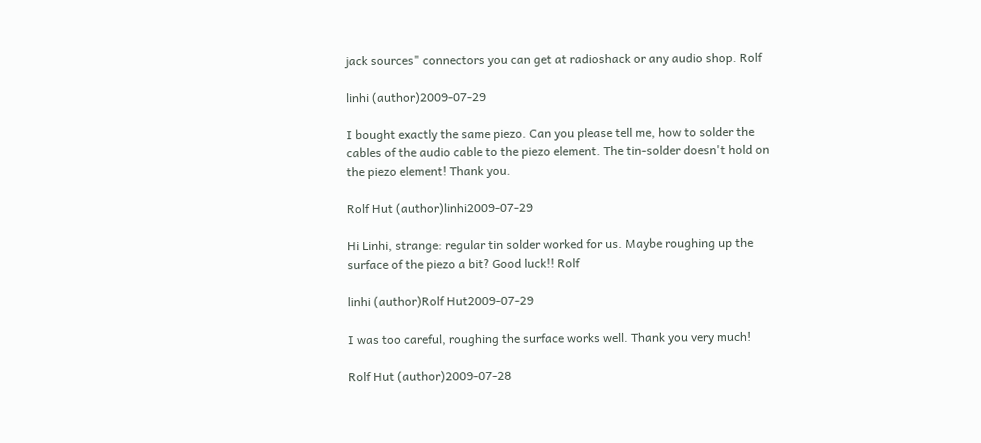jack sources" connectors you can get at radioshack or any audio shop. Rolf

linhi (author)2009-07-29

I bought exactly the same piezo. Can you please tell me, how to solder the cables of the audio cable to the piezo element. The tin-solder doesn't hold on the piezo element! Thank you.

Rolf Hut (author)linhi2009-07-29

Hi Linhi, strange: regular tin solder worked for us. Maybe roughing up the surface of the piezo a bit? Good luck!! Rolf

linhi (author)Rolf Hut2009-07-29

I was too careful, roughing the surface works well. Thank you very much!

Rolf Hut (author)2009-07-28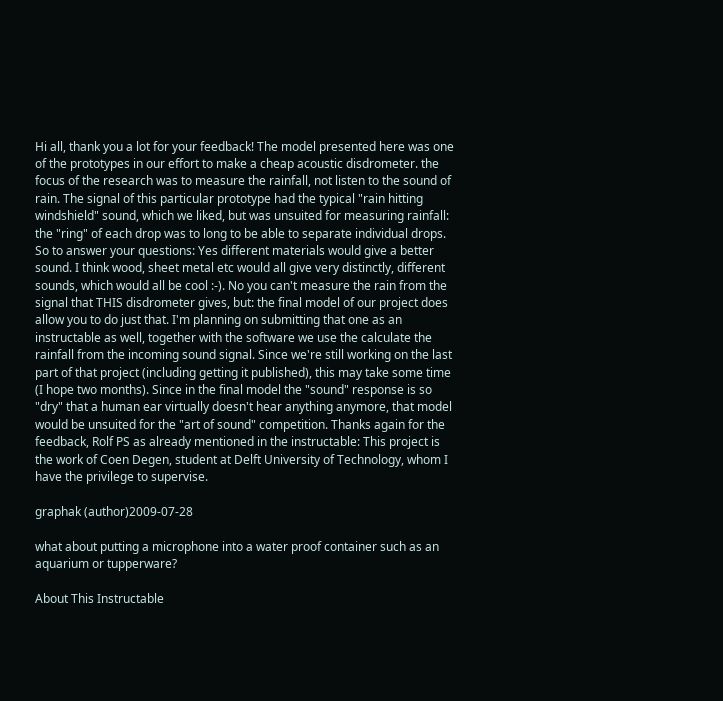Hi all, thank you a lot for your feedback! The model presented here was one of the prototypes in our effort to make a cheap acoustic disdrometer. the focus of the research was to measure the rainfall, not listen to the sound of rain. The signal of this particular prototype had the typical "rain hitting windshield" sound, which we liked, but was unsuited for measuring rainfall: the "ring" of each drop was to long to be able to separate individual drops. So to answer your questions: Yes different materials would give a better sound. I think wood, sheet metal etc would all give very distinctly, different sounds, which would all be cool :-). No you can't measure the rain from the signal that THIS disdrometer gives, but: the final model of our project does allow you to do just that. I'm planning on submitting that one as an instructable as well, together with the software we use the calculate the rainfall from the incoming sound signal. Since we're still working on the last part of that project (including getting it published), this may take some time (I hope two months). Since in the final model the "sound" response is so "dry" that a human ear virtually doesn't hear anything anymore, that model would be unsuited for the "art of sound" competition. Thanks again for the feedback, Rolf PS as already mentioned in the instructable: This project is the work of Coen Degen, student at Delft University of Technology, whom I have the privilege to supervise.

graphak (author)2009-07-28

what about putting a microphone into a water proof container such as an aquarium or tupperware?

About This Instructable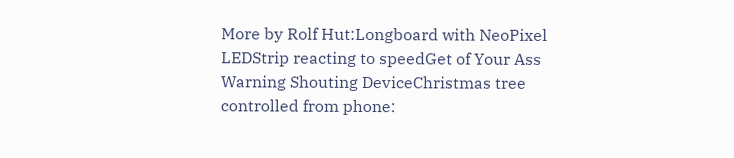More by Rolf Hut:Longboard with NeoPixel LEDStrip reacting to speedGet of Your Ass Warning Shouting DeviceChristmas tree controlled from phone: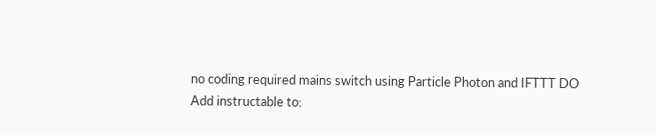no coding required mains switch using Particle Photon and IFTTT DO
Add instructable to: